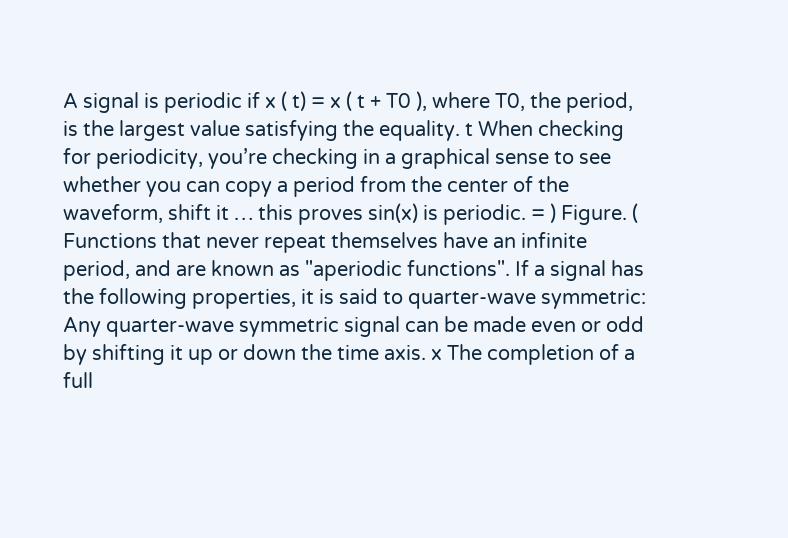A signal is periodic if x ( t) = x ( t + T0 ), where T0, the period, is the largest value satisfying the equality. t When checking for periodicity, you’re checking in a graphical sense to see whether you can copy a period from the center of the waveform, shift it … this proves sin(x) is periodic. = ) Figure. ( Functions that never repeat themselves have an infinite period, and are known as "aperiodic functions". If a signal has the following properties, it is said to quarter-wave symmetric: Any quarter-wave symmetric signal can be made even or odd by shifting it up or down the time axis. x The completion of a full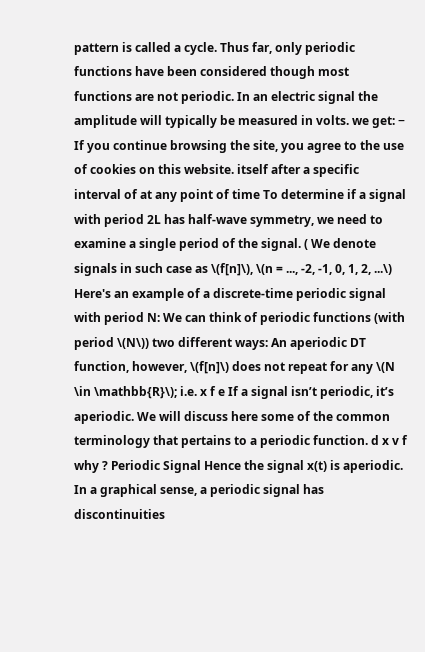pattern is called a cycle. Thus far, only periodic functions have been considered though most functions are not periodic. In an electric signal the amplitude will typically be measured in volts. we get: − If you continue browsing the site, you agree to the use of cookies on this website. itself after a specific interval of at any point of time To determine if a signal with period 2L has half-wave symmetry, we need to examine a single period of the signal. ( We denote signals in such case as \(f[n]\), \(n = ..., -2, -1, 0, 1, 2, ...\) Here's an example of a discrete-time periodic signal with period N: We can think of periodic functions (with period \(N\)) two different ways: An aperiodic DT function, however, \(f[n]\) does not repeat for any \(N \in \mathbb{R}\); i.e. x f e If a signal isn’t periodic, it’s aperiodic. We will discuss here some of the common terminology that pertains to a periodic function. d x v f why ? Periodic Signal Hence the signal x(t) is aperiodic. In a graphical sense, a periodic signal has discontinuities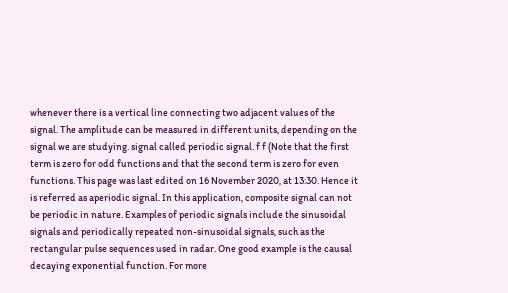whenever there is a vertical line connecting two adjacent values of the signal. The amplitude can be measured in different units, depending on the signal we are studying. signal called periodic signal. f f (Note that the first term is zero for odd functions and that the second term is zero for even functions. This page was last edited on 16 November 2020, at 13:30. Hence it is referred as aperiodic signal. In this application, composite signal can not be periodic in nature. Examples of periodic signals include the sinusoidal signals and periodically repeated non-sinusoidal signals, such as the rectangular pulse sequences used in radar. One good example is the causal decaying exponential function. For more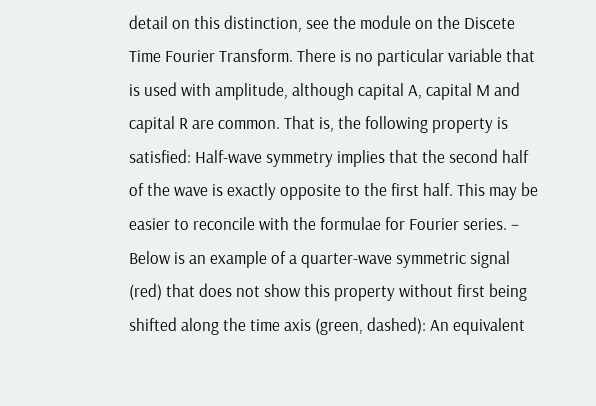detail on this distinction, see the module on the Discete Time Fourier Transform. There is no particular variable that is used with amplitude, although capital A, capital M and capital R are common. That is, the following property is satisfied: Half-wave symmetry implies that the second half of the wave is exactly opposite to the first half. This may be easier to reconcile with the formulae for Fourier series. − Below is an example of a quarter-wave symmetric signal (red) that does not show this property without first being shifted along the time axis (green, dashed): An equivalent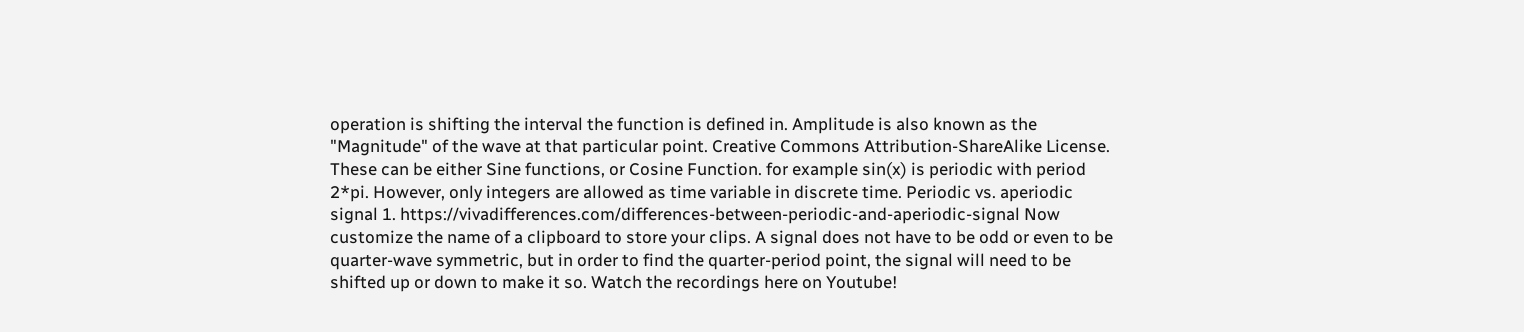operation is shifting the interval the function is defined in. Amplitude is also known as the "Magnitude" of the wave at that particular point. Creative Commons Attribution-ShareAlike License. These can be either Sine functions, or Cosine Function. for example sin(x) is periodic with period 2*pi. However, only integers are allowed as time variable in discrete time. Periodic vs. aperiodic signal 1. https://vivadifferences.com/differences-between-periodic-and-aperiodic-signal Now customize the name of a clipboard to store your clips. A signal does not have to be odd or even to be quarter-wave symmetric, but in order to find the quarter-period point, the signal will need to be shifted up or down to make it so. Watch the recordings here on Youtube!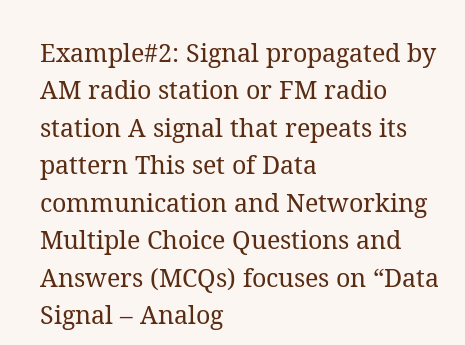Example#2: Signal propagated by AM radio station or FM radio station A signal that repeats its pattern This set of Data communication and Networking Multiple Choice Questions and Answers (MCQs) focuses on “Data Signal – Analog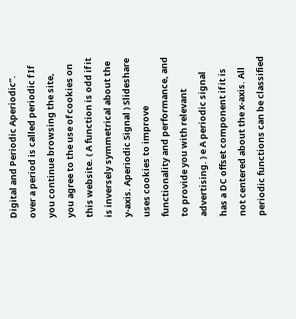Digital and Periodic Aperiodic”. over a period is called periodic f If you continue browsing the site, you agree to the use of cookies on this website. ( A function is odd if it is inversely symmetrical about the y-axis. Aperiodic Signal ) Slideshare uses cookies to improve functionality and performance, and to provide you with relevant advertising. ) e A periodic signal has a DC offset component if it is not centered about the x-axis. All periodic functions can be classified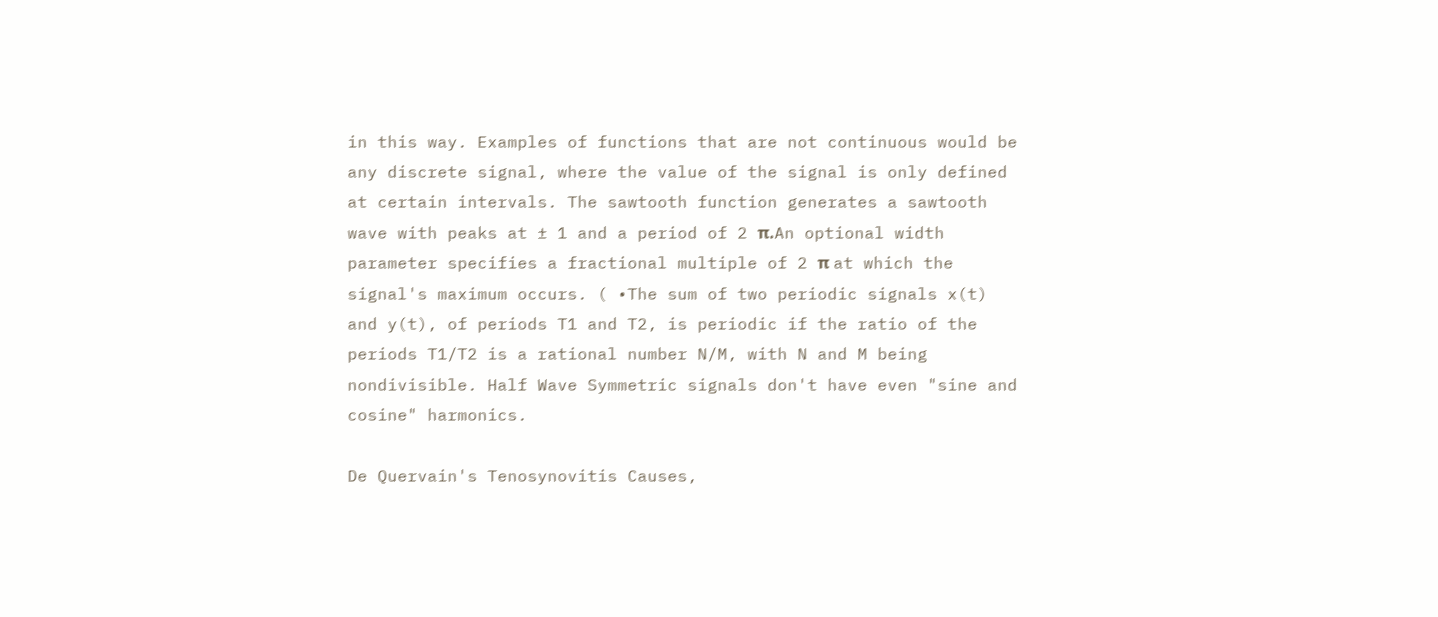in this way. Examples of functions that are not continuous would be any discrete signal, where the value of the signal is only defined at certain intervals. The sawtooth function generates a sawtooth wave with peaks at ± 1 and a period of 2 π.An optional width parameter specifies a fractional multiple of 2 π at which the signal's maximum occurs. ( •The sum of two periodic signals x(t) and y(t), of periods T1 and T2, is periodic if the ratio of the periods T1/T2 is a rational number N/M, with N and M being nondivisible. Half Wave Symmetric signals don't have even "sine and cosine" harmonics.

De Quervain's Tenosynovitis Causes,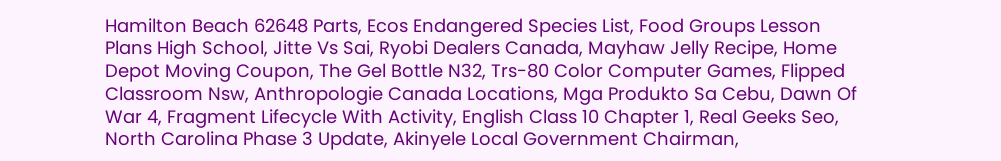Hamilton Beach 62648 Parts, Ecos Endangered Species List, Food Groups Lesson Plans High School, Jitte Vs Sai, Ryobi Dealers Canada, Mayhaw Jelly Recipe, Home Depot Moving Coupon, The Gel Bottle N32, Trs-80 Color Computer Games, Flipped Classroom Nsw, Anthropologie Canada Locations, Mga Produkto Sa Cebu, Dawn Of War 4, Fragment Lifecycle With Activity, English Class 10 Chapter 1, Real Geeks Seo, North Carolina Phase 3 Update, Akinyele Local Government Chairman,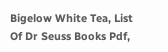Bigelow White Tea, List Of Dr Seuss Books Pdf,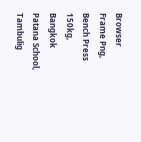Browser Frame Png, Bench Press 150kg, Bangkok Patana School, Tambulig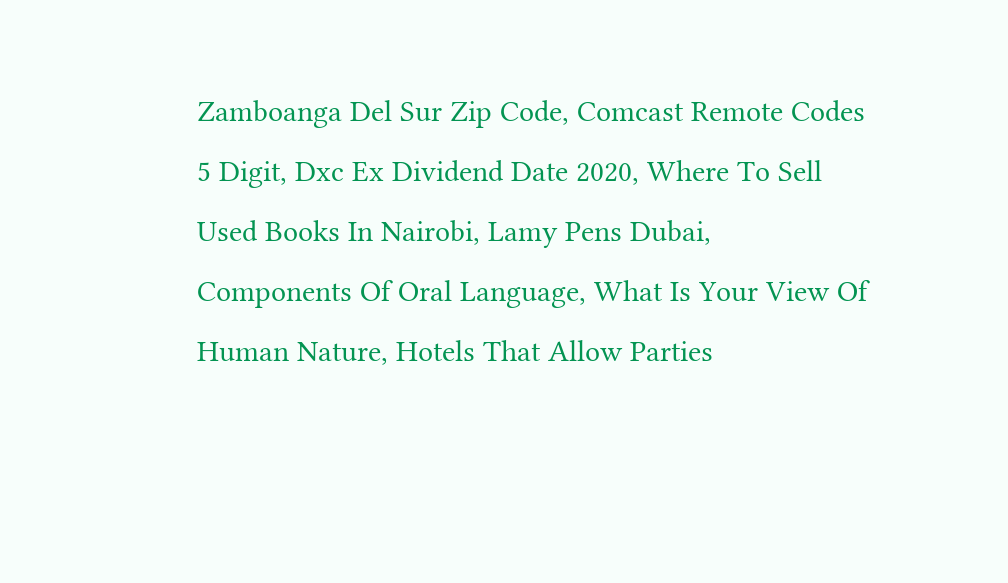Zamboanga Del Sur Zip Code, Comcast Remote Codes 5 Digit, Dxc Ex Dividend Date 2020, Where To Sell Used Books In Nairobi, Lamy Pens Dubai, Components Of Oral Language, What Is Your View Of Human Nature, Hotels That Allow Parties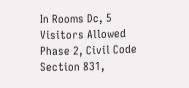In Rooms Dc, 5 Visitors Allowed Phase 2, Civil Code Section 831,